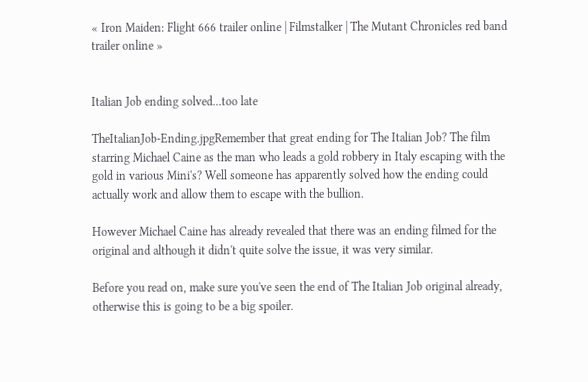« Iron Maiden: Flight 666 trailer online | Filmstalker | The Mutant Chronicles red band trailer online »


Italian Job ending solved...too late

TheItalianJob-Ending.jpgRemember that great ending for The Italian Job? The film starring Michael Caine as the man who leads a gold robbery in Italy escaping with the gold in various Mini's? Well someone has apparently solved how the ending could actually work and allow them to escape with the bullion.

However Michael Caine has already revealed that there was an ending filmed for the original and although it didn't quite solve the issue, it was very similar.

Before you read on, make sure you've seen the end of The Italian Job original already, otherwise this is going to be a big spoiler.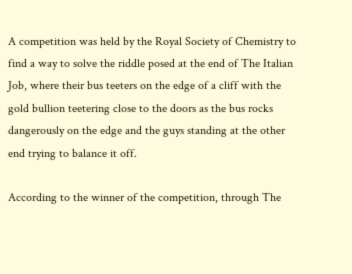A competition was held by the Royal Society of Chemistry to find a way to solve the riddle posed at the end of The Italian Job, where their bus teeters on the edge of a cliff with the gold bullion teetering close to the doors as the bus rocks dangerously on the edge and the guys standing at the other end trying to balance it off.

According to the winner of the competition, through The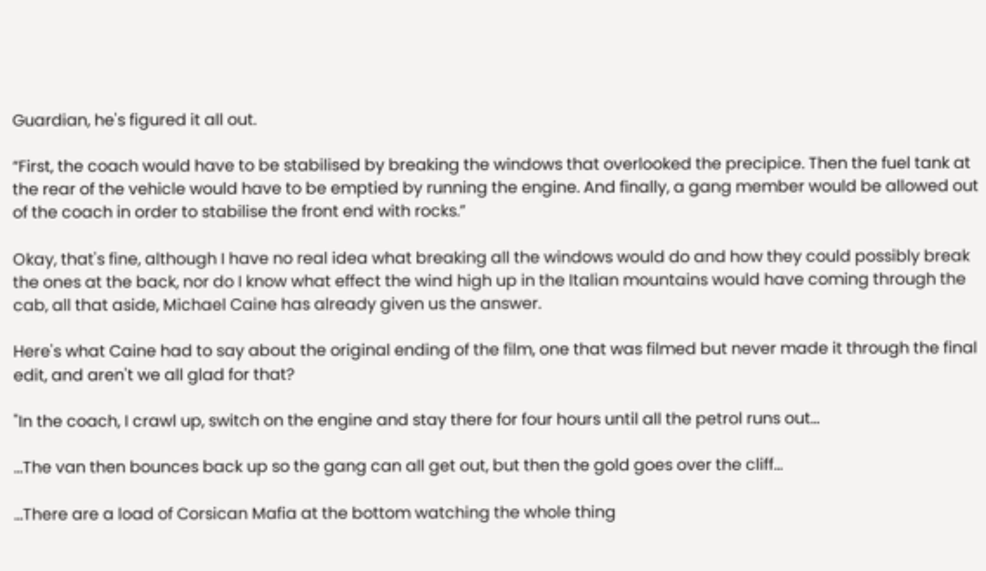Guardian, he's figured it all out.

“First, the coach would have to be stabilised by breaking the windows that overlooked the precipice. Then the fuel tank at the rear of the vehicle would have to be emptied by running the engine. And finally, a gang member would be allowed out of the coach in order to stabilise the front end with rocks.”

Okay, that's fine, although I have no real idea what breaking all the windows would do and how they could possibly break the ones at the back, nor do I know what effect the wind high up in the Italian mountains would have coming through the cab, all that aside, Michael Caine has already given us the answer.

Here's what Caine had to say about the original ending of the film, one that was filmed but never made it through the final edit, and aren't we all glad for that?

"In the coach, I crawl up, switch on the engine and stay there for four hours until all the petrol runs out...

...The van then bounces back up so the gang can all get out, but then the gold goes over the cliff...

...There are a load of Corsican Mafia at the bottom watching the whole thing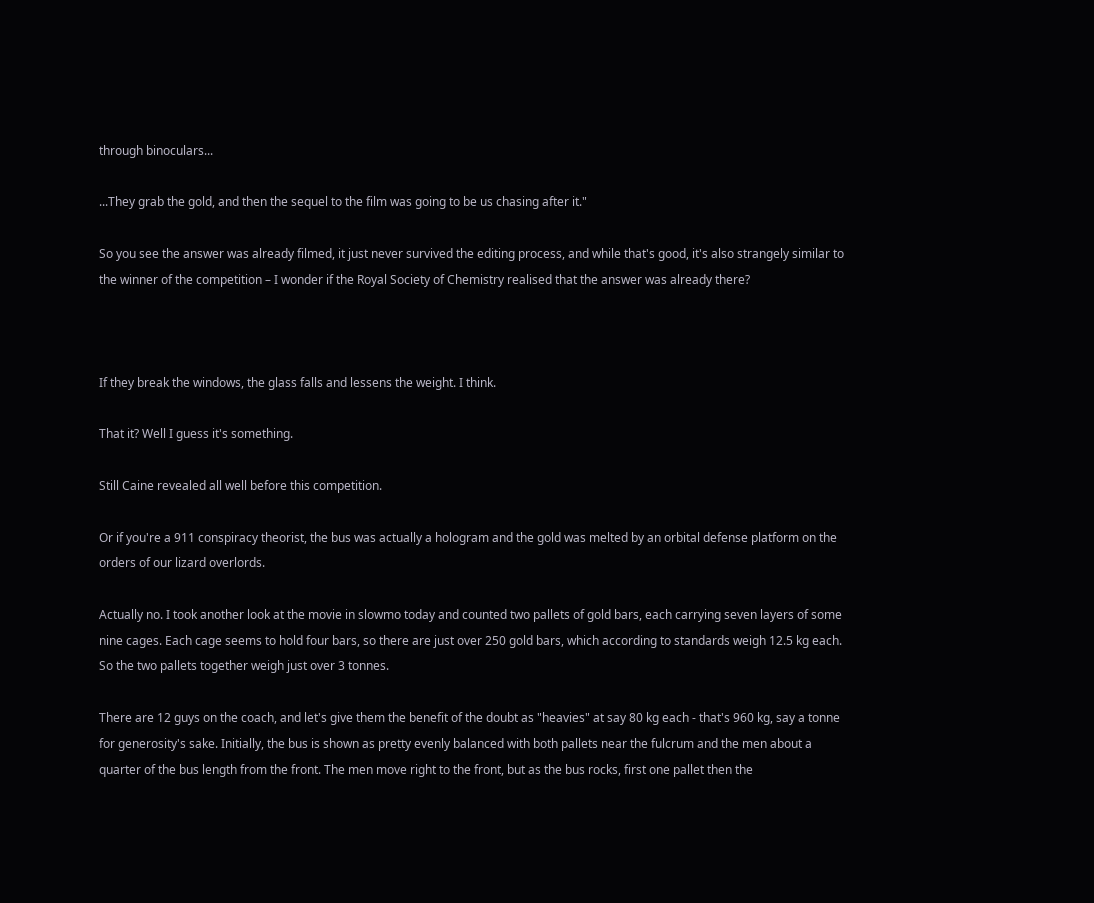through binoculars...

...They grab the gold, and then the sequel to the film was going to be us chasing after it."

So you see the answer was already filmed, it just never survived the editing process, and while that's good, it's also strangely similar to the winner of the competition – I wonder if the Royal Society of Chemistry realised that the answer was already there?



If they break the windows, the glass falls and lessens the weight. I think.

That it? Well I guess it's something.

Still Caine revealed all well before this competition.

Or if you're a 911 conspiracy theorist, the bus was actually a hologram and the gold was melted by an orbital defense platform on the orders of our lizard overlords.

Actually no. I took another look at the movie in slowmo today and counted two pallets of gold bars, each carrying seven layers of some nine cages. Each cage seems to hold four bars, so there are just over 250 gold bars, which according to standards weigh 12.5 kg each. So the two pallets together weigh just over 3 tonnes.

There are 12 guys on the coach, and let's give them the benefit of the doubt as "heavies" at say 80 kg each - that's 960 kg, say a tonne for generosity's sake. Initially, the bus is shown as pretty evenly balanced with both pallets near the fulcrum and the men about a quarter of the bus length from the front. The men move right to the front, but as the bus rocks, first one pallet then the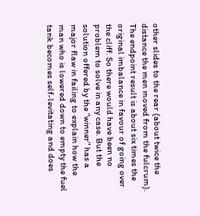other slides to the rear (about twice the distance the men moved from the fulcrum). The endpoint result is about six times the original imbalance in favour of going over the cliff. So there would have been no problem to solve in any case. But the solution offered by the "winner" has a major flaw in failing to explain how the man who is lowered down to empty the fuel tank becomes self-levitating and does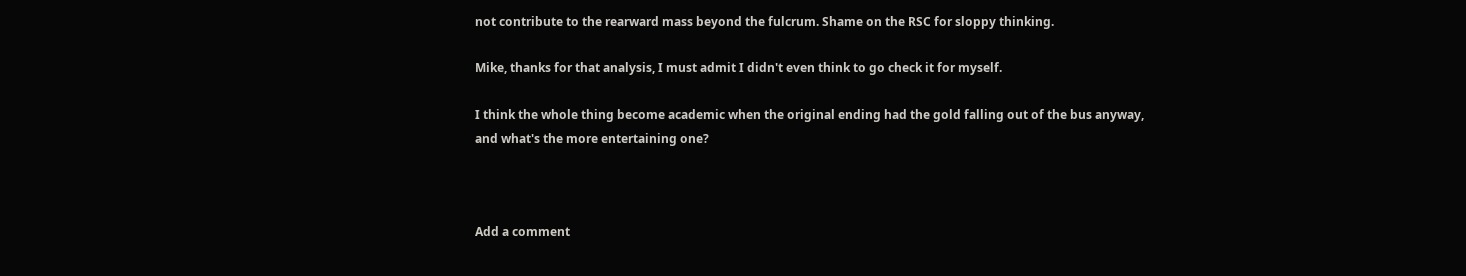not contribute to the rearward mass beyond the fulcrum. Shame on the RSC for sloppy thinking.

Mike, thanks for that analysis, I must admit I didn't even think to go check it for myself.

I think the whole thing become academic when the original ending had the gold falling out of the bus anyway, and what's the more entertaining one?



Add a comment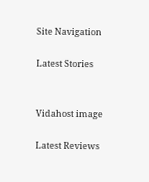Site Navigation

Latest Stories


Vidahost image

Latest Reviews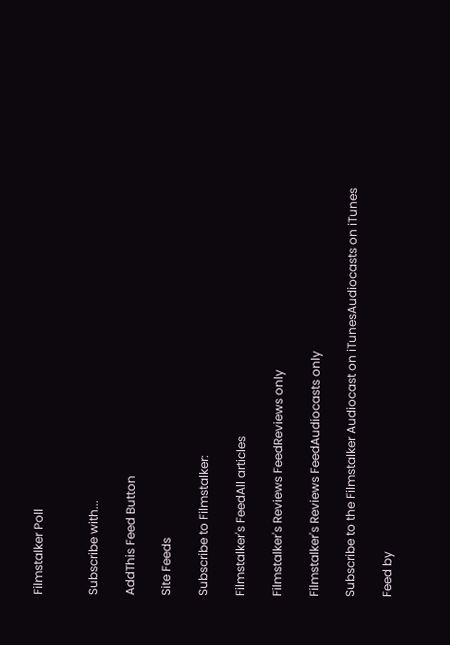Filmstalker Poll


Subscribe with...

AddThis Feed Button

Site Feeds

Subscribe to Filmstalker:

Filmstalker's FeedAll articles

Filmstalker's Reviews FeedReviews only

Filmstalker's Reviews FeedAudiocasts only

Subscribe to the Filmstalker Audiocast on iTunesAudiocasts on iTunes

Feed by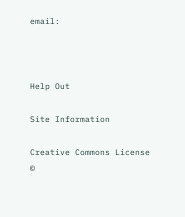email:



Help Out

Site Information

Creative Commons License
©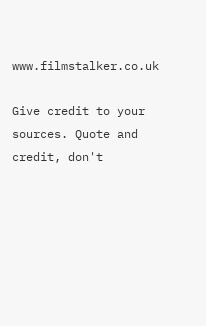www.filmstalker.co.uk

Give credit to your sources. Quote and credit, don't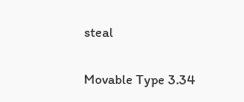steal

Movable Type 3.34